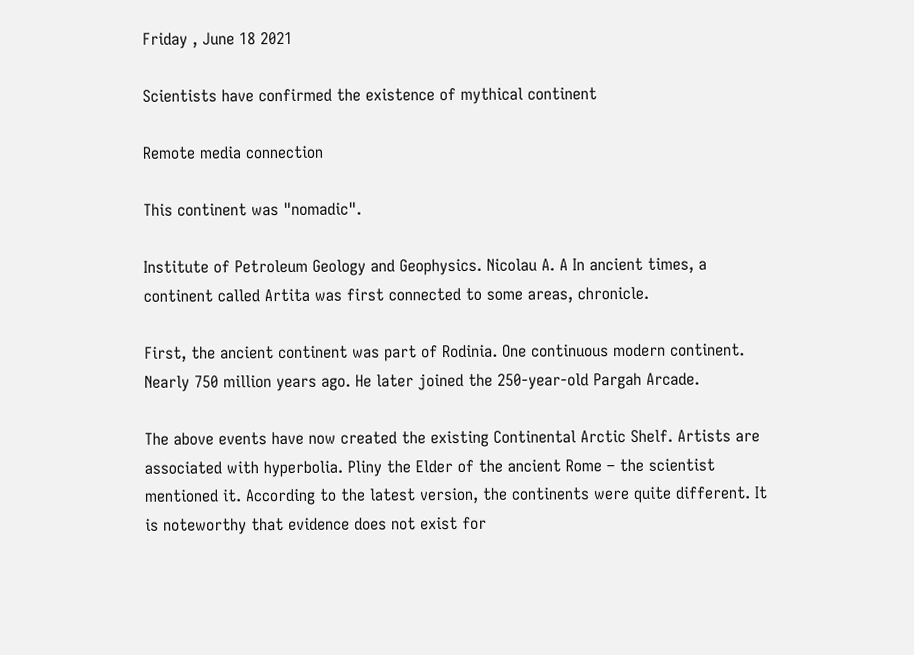Friday , June 18 2021

Scientists have confirmed the existence of mythical continent

Remote media connection

This continent was "nomadic".

Institute of Petroleum Geology and Geophysics. Nicolau A. A In ancient times, a continent called Artita was first connected to some areas, chronicle.

First, the ancient continent was part of Rodinia. One continuous modern continent. Nearly 750 million years ago. He later joined the 250-year-old Pargah Arcade.

The above events have now created the existing Continental Arctic Shelf. Artists are associated with hyperbolia. Pliny the Elder of the ancient Rome – the scientist mentioned it. According to the latest version, the continents were quite different. It is noteworthy that evidence does not exist for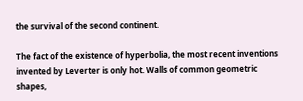the survival of the second continent.

The fact of the existence of hyperbolia, the most recent inventions invented by Leverter is only hot. Walls of common geometric shapes,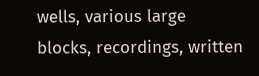wells, various large blocks, recordings, written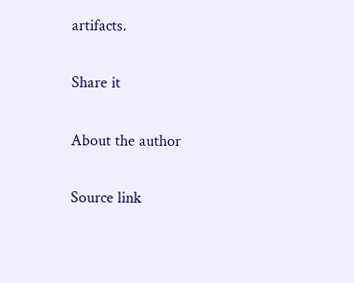artifacts.

Share it

About the author

Source link